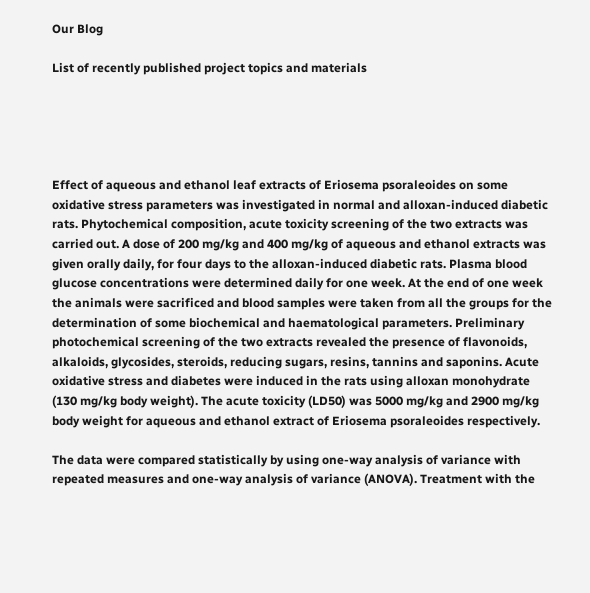Our Blog

List of recently published project topics and materials





Effect of aqueous and ethanol leaf extracts of Eriosema psoraleoides on some oxidative stress parameters was investigated in normal and alloxan-induced diabetic rats. Phytochemical composition, acute toxicity screening of the two extracts was carried out. A dose of 200 mg/kg and 400 mg/kg of aqueous and ethanol extracts was given orally daily, for four days to the alloxan-induced diabetic rats. Plasma blood glucose concentrations were determined daily for one week. At the end of one week the animals were sacrificed and blood samples were taken from all the groups for the determination of some biochemical and haematological parameters. Preliminary photochemical screening of the two extracts revealed the presence of flavonoids, alkaloids, glycosides, steroids, reducing sugars, resins, tannins and saponins. Acute oxidative stress and diabetes were induced in the rats using alloxan monohydrate (130 mg/kg body weight). The acute toxicity (LD50) was 5000 mg/kg and 2900 mg/kg body weight for aqueous and ethanol extract of Eriosema psoraleoides respectively.

The data were compared statistically by using one-way analysis of variance with repeated measures and one-way analysis of variance (ANOVA). Treatment with the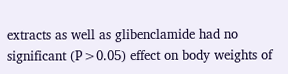extracts as well as glibenclamide had no significant (P>0.05) effect on body weights of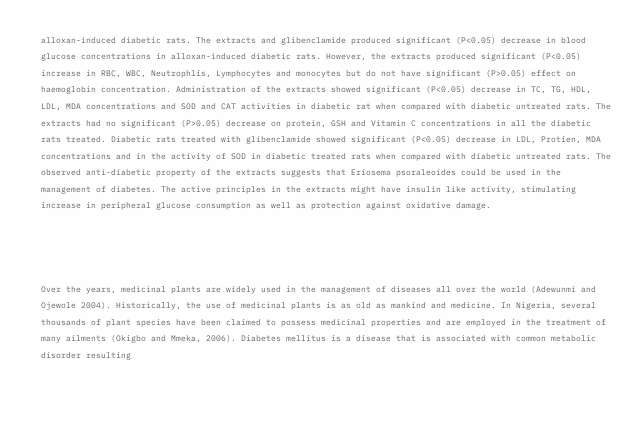alloxan-induced diabetic rats. The extracts and glibenclamide produced significant (P<0.05) decrease in blood glucose concentrations in alloxan-induced diabetic rats. However, the extracts produced significant (P<0.05) increase in RBC, WBC, Neutrophlis, Lymphocytes and monocytes but do not have significant (P>0.05) effect on haemoglobin concentration. Administration of the extracts showed significant (P<0.05) decrease in TC, TG, HDL, LDL, MDA concentrations and SOD and CAT activities in diabetic rat when compared with diabetic untreated rats. The extracts had no significant (P>0.05) decrease on protein, GSH and Vitamin C concentrations in all the diabetic rats treated. Diabetic rats treated with glibenclamide showed significant (P<0.05) decrease in LDL, Protien, MDA concentrations and in the activity of SOD in diabetic treated rats when compared with diabetic untreated rats. The observed anti-diabetic property of the extracts suggests that Eriosema psoraleoides could be used in the management of diabetes. The active principles in the extracts might have insulin like activity, stimulating increase in peripheral glucose consumption as well as protection against oxidative damage.




Over the years, medicinal plants are widely used in the management of diseases all over the world (Adewunmi and Ojewole 2004). Historically, the use of medicinal plants is as old as mankind and medicine. In Nigeria, several thousands of plant species have been claimed to possess medicinal properties and are employed in the treatment of many ailments (Okigbo and Mmeka, 2006). Diabetes mellitus is a disease that is associated with common metabolic disorder resulting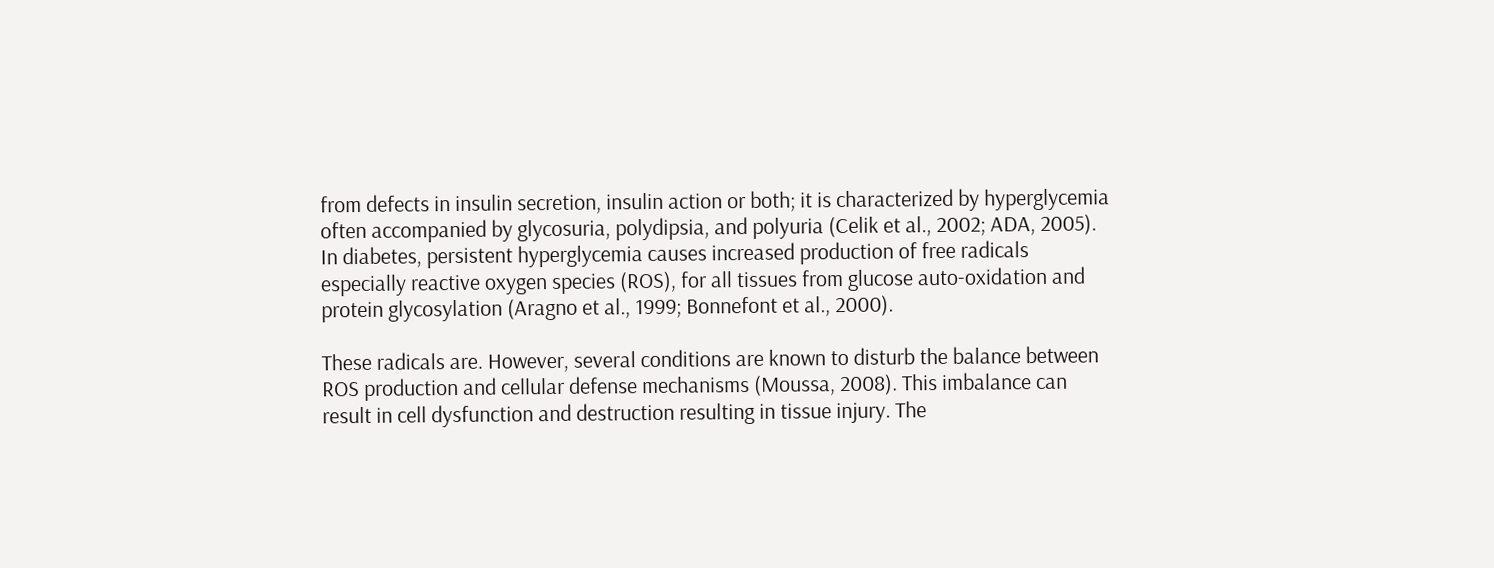from defects in insulin secretion, insulin action or both; it is characterized by hyperglycemia often accompanied by glycosuria, polydipsia, and polyuria (Celik et al., 2002; ADA, 2005). In diabetes, persistent hyperglycemia causes increased production of free radicals especially reactive oxygen species (ROS), for all tissues from glucose auto-oxidation and protein glycosylation (Aragno et al., 1999; Bonnefont et al., 2000).

These radicals are. However, several conditions are known to disturb the balance between ROS production and cellular defense mechanisms (Moussa, 2008). This imbalance can result in cell dysfunction and destruction resulting in tissue injury. The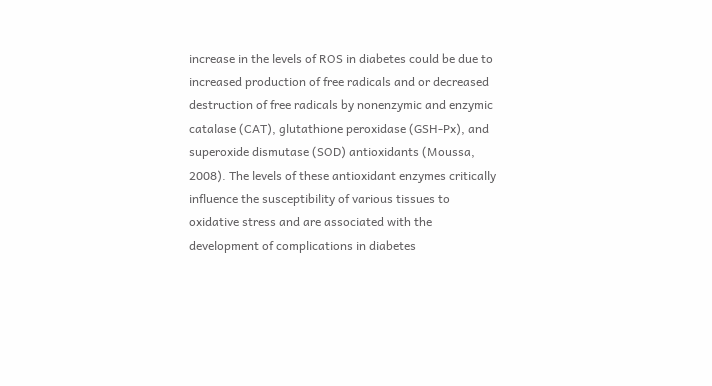increase in the levels of ROS in diabetes could be due to increased production of free radicals and or decreased destruction of free radicals by nonenzymic and enzymic catalase (CAT), glutathione peroxidase (GSH-Px), and superoxide dismutase (SOD) antioxidants (Moussa, 2008). The levels of these antioxidant enzymes critically influence the susceptibility of various tissues to oxidative stress and are associated with the development of complications in diabetes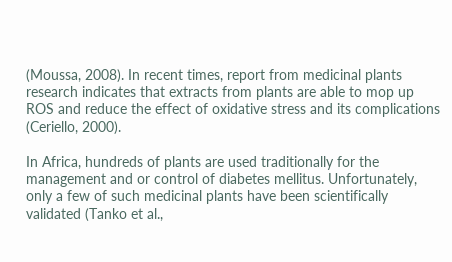(Moussa, 2008). In recent times, report from medicinal plants research indicates that extracts from plants are able to mop up ROS and reduce the effect of oxidative stress and its complications (Ceriello, 2000).

In Africa, hundreds of plants are used traditionally for the management and or control of diabetes mellitus. Unfortunately, only a few of such medicinal plants have been scientifically validated (Tanko et al.,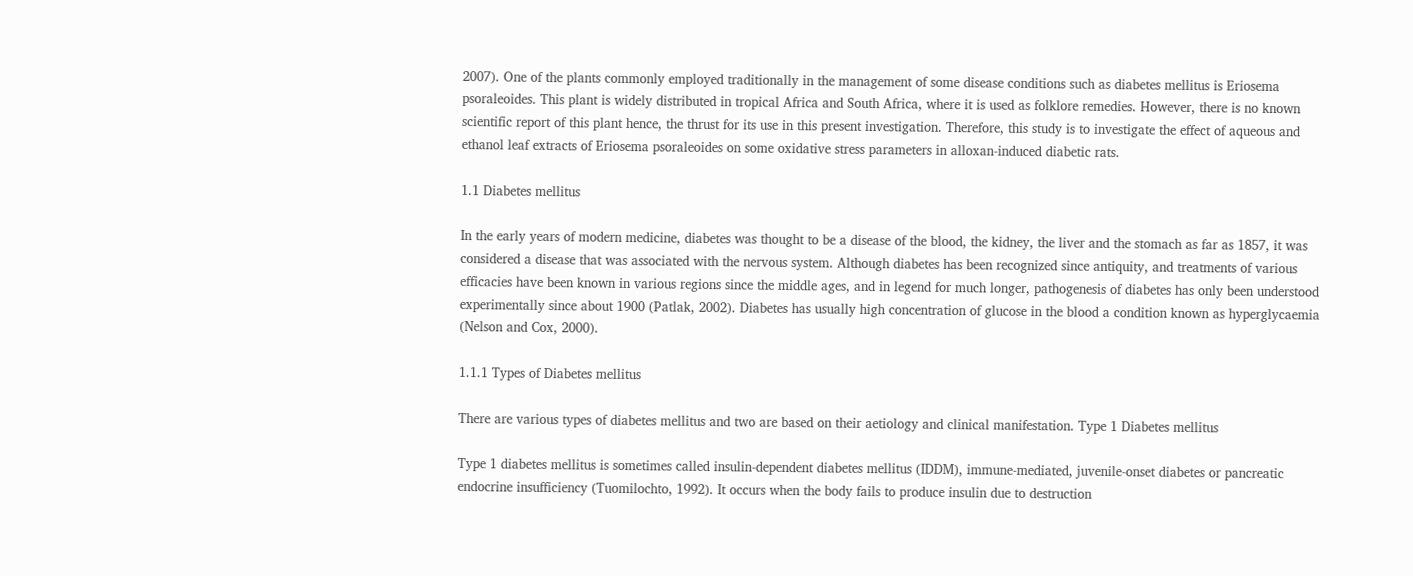2007). One of the plants commonly employed traditionally in the management of some disease conditions such as diabetes mellitus is Eriosema psoraleoides. This plant is widely distributed in tropical Africa and South Africa, where it is used as folklore remedies. However, there is no known scientific report of this plant hence, the thrust for its use in this present investigation. Therefore, this study is to investigate the effect of aqueous and ethanol leaf extracts of Eriosema psoraleoides on some oxidative stress parameters in alloxan-induced diabetic rats.

1.1 Diabetes mellitus

In the early years of modern medicine, diabetes was thought to be a disease of the blood, the kidney, the liver and the stomach as far as 1857, it was considered a disease that was associated with the nervous system. Although diabetes has been recognized since antiquity, and treatments of various efficacies have been known in various regions since the middle ages, and in legend for much longer, pathogenesis of diabetes has only been understood experimentally since about 1900 (Patlak, 2002). Diabetes has usually high concentration of glucose in the blood a condition known as hyperglycaemia (Nelson and Cox, 2000).

1.1.1 Types of Diabetes mellitus

There are various types of diabetes mellitus and two are based on their aetiology and clinical manifestation. Type 1 Diabetes mellitus

Type 1 diabetes mellitus is sometimes called insulin-dependent diabetes mellitus (IDDM), immune-mediated, juvenile-onset diabetes or pancreatic endocrine insufficiency (Tuomilochto, 1992). It occurs when the body fails to produce insulin due to destruction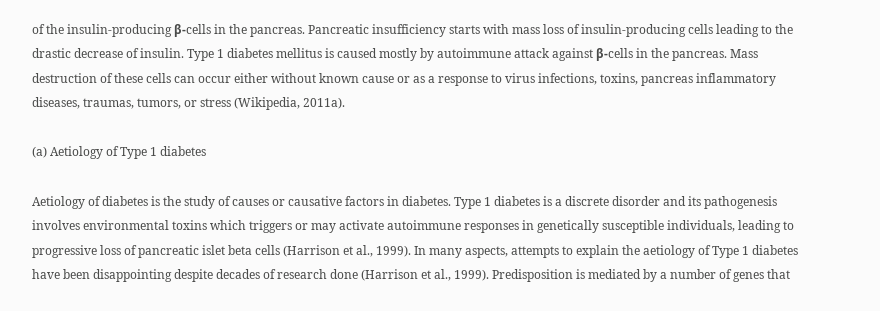of the insulin-producing β-cells in the pancreas. Pancreatic insufficiency starts with mass loss of insulin-producing cells leading to the drastic decrease of insulin. Type 1 diabetes mellitus is caused mostly by autoimmune attack against β-cells in the pancreas. Mass destruction of these cells can occur either without known cause or as a response to virus infections, toxins, pancreas inflammatory diseases, traumas, tumors, or stress (Wikipedia, 2011a).

(a) Aetiology of Type 1 diabetes

Aetiology of diabetes is the study of causes or causative factors in diabetes. Type 1 diabetes is a discrete disorder and its pathogenesis involves environmental toxins which triggers or may activate autoimmune responses in genetically susceptible individuals, leading to progressive loss of pancreatic islet beta cells (Harrison et al., 1999). In many aspects, attempts to explain the aetiology of Type 1 diabetes have been disappointing despite decades of research done (Harrison et al., 1999). Predisposition is mediated by a number of genes that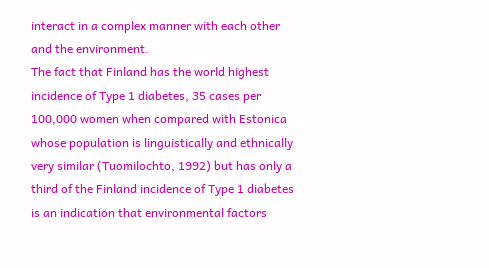interact in a complex manner with each other and the environment.
The fact that Finland has the world highest incidence of Type 1 diabetes, 35 cases per 100,000 women when compared with Estonica whose population is linguistically and ethnically very similar (Tuomilochto, 1992) but has only a third of the Finland incidence of Type 1 diabetes is an indication that environmental factors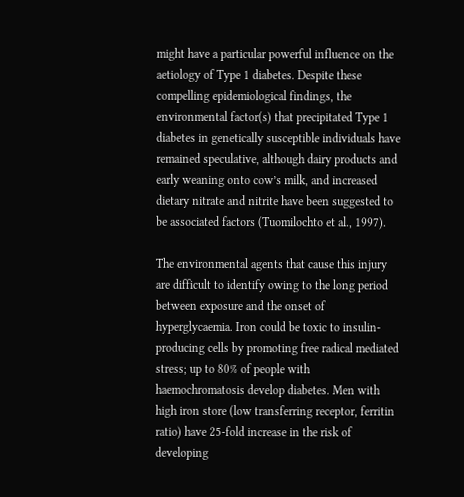might have a particular powerful influence on the aetiology of Type 1 diabetes. Despite these compelling epidemiological findings, the environmental factor(s) that precipitated Type 1 diabetes in genetically susceptible individuals have remained speculative, although dairy products and early weaning onto cow’s milk, and increased dietary nitrate and nitrite have been suggested to be associated factors (Tuomilochto et al., 1997).

The environmental agents that cause this injury are difficult to identify owing to the long period between exposure and the onset of hyperglycaemia. Iron could be toxic to insulin-producing cells by promoting free radical mediated stress; up to 80% of people with haemochromatosis develop diabetes. Men with high iron store (low transferring receptor, ferritin ratio) have 25-fold increase in the risk of developing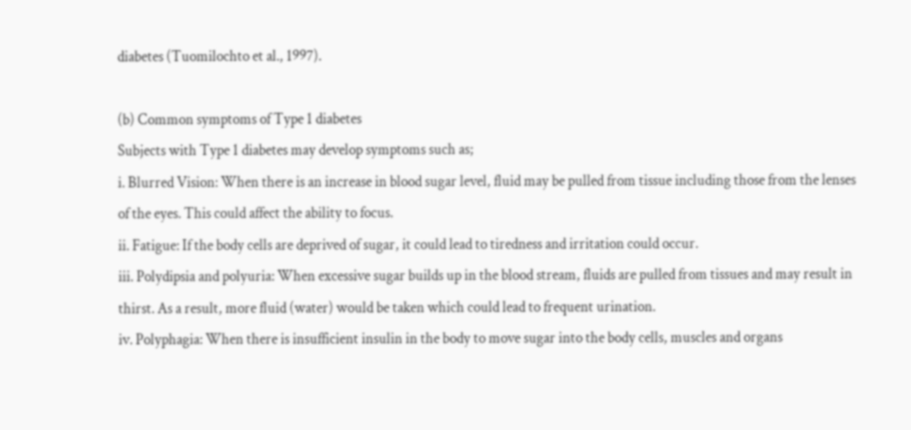diabetes (Tuomilochto et al., 1997).

(b) Common symptoms of Type 1 diabetes
Subjects with Type 1 diabetes may develop symptoms such as;
i. Blurred Vision: When there is an increase in blood sugar level, fluid may be pulled from tissue including those from the lenses of the eyes. This could affect the ability to focus.
ii. Fatigue: If the body cells are deprived of sugar, it could lead to tiredness and irritation could occur.
iii. Polydipsia and polyuria: When excessive sugar builds up in the blood stream, fluids are pulled from tissues and may result in thirst. As a result, more fluid (water) would be taken which could lead to frequent urination.
iv. Polyphagia: When there is insufficient insulin in the body to move sugar into the body cells, muscles and organs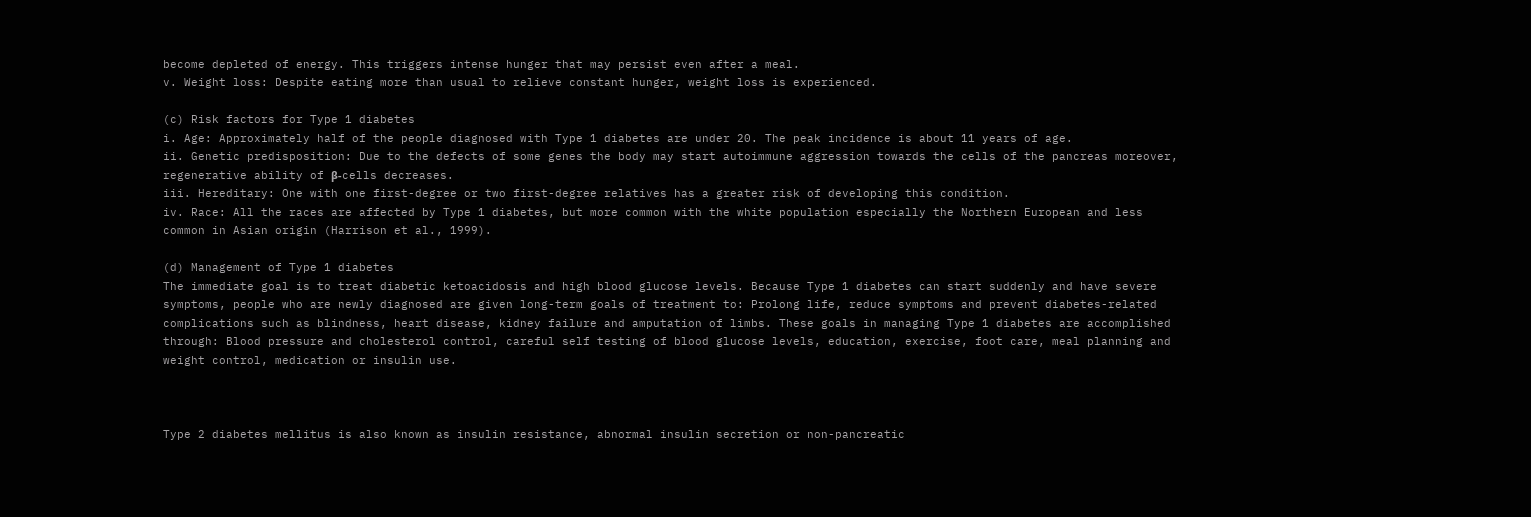become depleted of energy. This triggers intense hunger that may persist even after a meal.
v. Weight loss: Despite eating more than usual to relieve constant hunger, weight loss is experienced.

(c) Risk factors for Type 1 diabetes
i. Age: Approximately half of the people diagnosed with Type 1 diabetes are under 20. The peak incidence is about 11 years of age.
ii. Genetic predisposition: Due to the defects of some genes the body may start autoimmune aggression towards the cells of the pancreas moreover, regenerative ability of β-cells decreases.
iii. Hereditary: One with one first-degree or two first-degree relatives has a greater risk of developing this condition.
iv. Race: All the races are affected by Type 1 diabetes, but more common with the white population especially the Northern European and less common in Asian origin (Harrison et al., 1999).

(d) Management of Type 1 diabetes
The immediate goal is to treat diabetic ketoacidosis and high blood glucose levels. Because Type 1 diabetes can start suddenly and have severe symptoms, people who are newly diagnosed are given long-term goals of treatment to: Prolong life, reduce symptoms and prevent diabetes-related complications such as blindness, heart disease, kidney failure and amputation of limbs. These goals in managing Type 1 diabetes are accomplished through: Blood pressure and cholesterol control, careful self testing of blood glucose levels, education, exercise, foot care, meal planning and weight control, medication or insulin use.



Type 2 diabetes mellitus is also known as insulin resistance, abnormal insulin secretion or non-pancreatic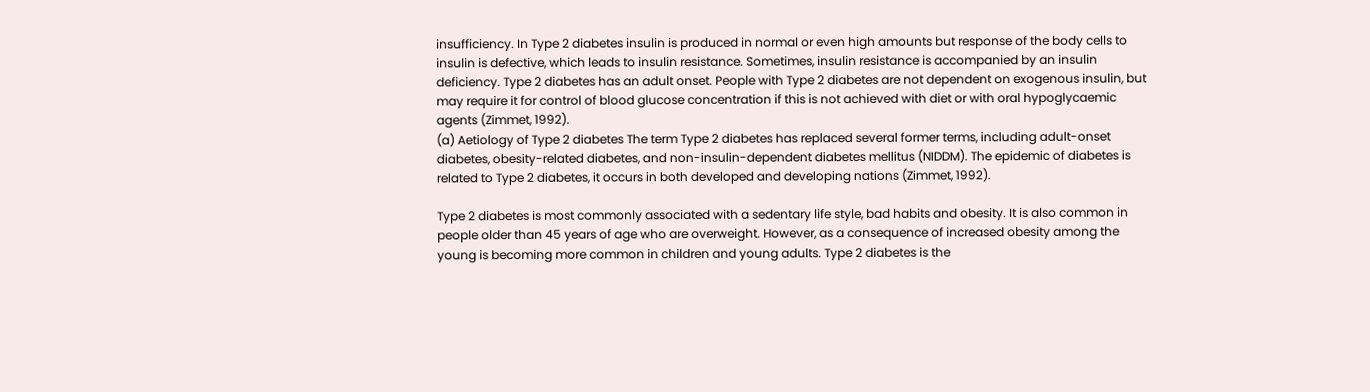insufficiency. In Type 2 diabetes insulin is produced in normal or even high amounts but response of the body cells to insulin is defective, which leads to insulin resistance. Sometimes, insulin resistance is accompanied by an insulin deficiency. Type 2 diabetes has an adult onset. People with Type 2 diabetes are not dependent on exogenous insulin, but may require it for control of blood glucose concentration if this is not achieved with diet or with oral hypoglycaemic agents (Zimmet, 1992).
(a) Aetiology of Type 2 diabetes The term Type 2 diabetes has replaced several former terms, including adult-onset diabetes, obesity-related diabetes, and non-insulin-dependent diabetes mellitus (NIDDM). The epidemic of diabetes is related to Type 2 diabetes, it occurs in both developed and developing nations (Zimmet, 1992).

Type 2 diabetes is most commonly associated with a sedentary life style, bad habits and obesity. It is also common in people older than 45 years of age who are overweight. However, as a consequence of increased obesity among the young is becoming more common in children and young adults. Type 2 diabetes is the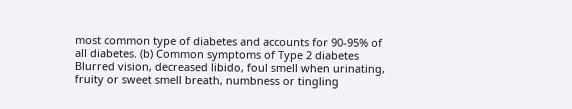most common type of diabetes and accounts for 90-95% of all diabetes. (b) Common symptoms of Type 2 diabetes
Blurred vision, decreased libido, foul smell when urinating, fruity or sweet smell breath, numbness or tingling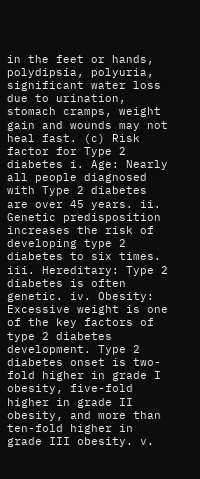in the feet or hands, polydipsia, polyuria, significant water loss due to urination, stomach cramps, weight gain and wounds may not heal fast. (c) Risk factor for Type 2 diabetes i. Age: Nearly all people diagnosed with Type 2 diabetes are over 45 years. ii. Genetic predisposition increases the risk of developing type 2 diabetes to six times. iii. Hereditary: Type 2 diabetes is often genetic. iv. Obesity: Excessive weight is one of the key factors of type 2 diabetes development. Type 2 diabetes onset is two-fold higher in grade I obesity, five-fold higher in grade II obesity, and more than ten-fold higher in grade III obesity. v.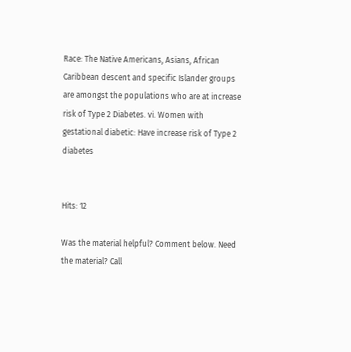Race: The Native Americans, Asians, African Caribbean descent and specific Islander groups are amongst the populations who are at increase risk of Type 2 Diabetes. vi. Women with gestational diabetic: Have increase risk of Type 2 diabetes


Hits: 12

Was the material helpful? Comment below. Need the material? Call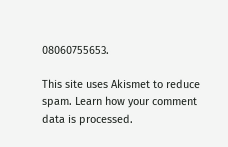08060755653.

This site uses Akismet to reduce spam. Learn how your comment data is processed.